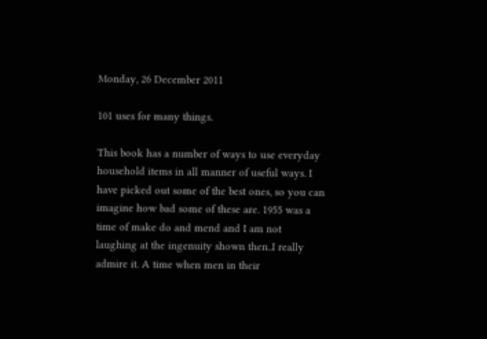Monday, 26 December 2011

101 uses for many things.

This book has a number of ways to use everyday household items in all manner of useful ways. I have picked out some of the best ones, so you can imagine how bad some of these are. 1955 was a time of make do and mend and I am not laughing at the ingenuity shown then..I really admire it. A time when men in their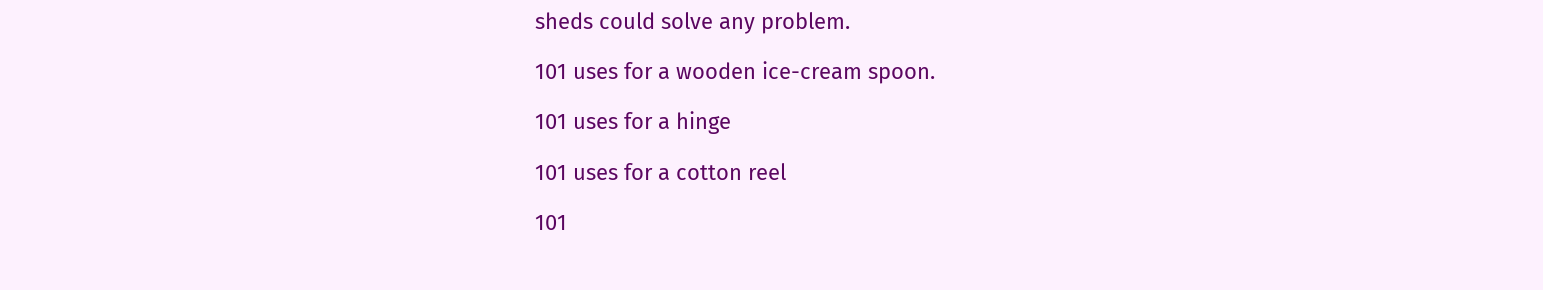sheds could solve any problem.

101 uses for a wooden ice-cream spoon.

101 uses for a hinge

101 uses for a cotton reel

101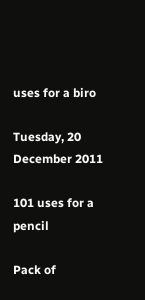uses for a biro

Tuesday, 20 December 2011

101 uses for a pencil

Pack of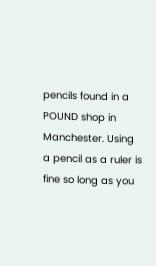pencils found in a POUND shop in Manchester. Using a pencil as a ruler is fine so long as you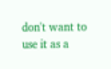don't want to use it as a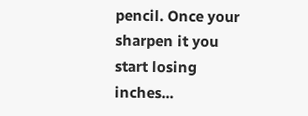pencil. Once your sharpen it you start losing inches...